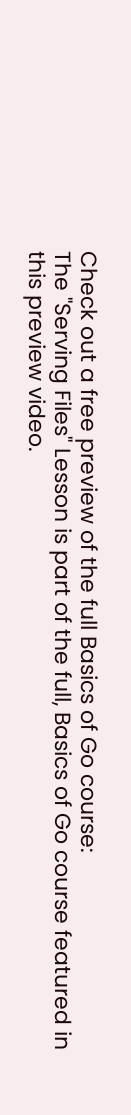Check out a free preview of the full Basics of Go course:
The "Serving Files" Lesson is part of the full, Basics of Go course featured in this preview video.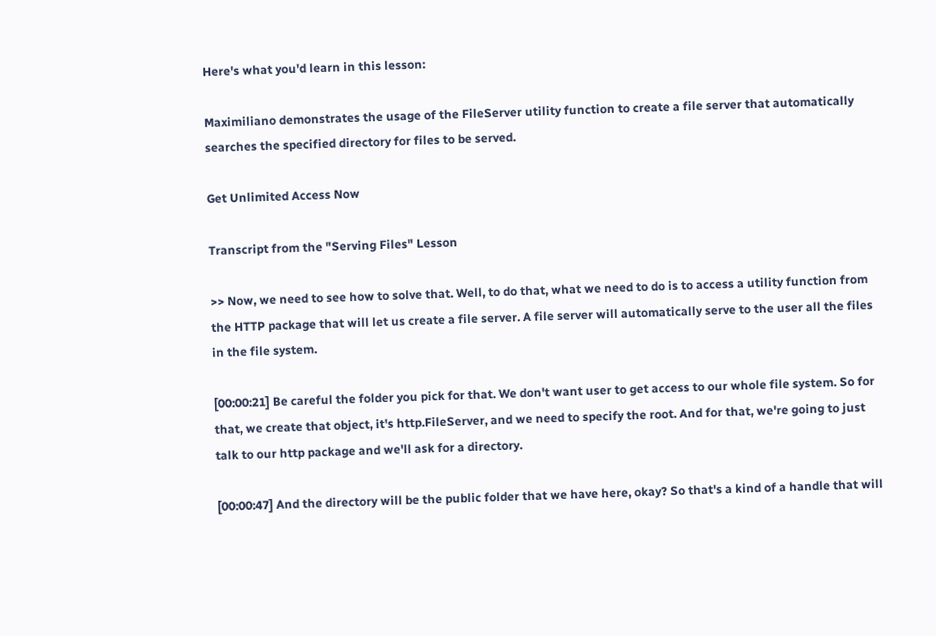Here's what you'd learn in this lesson:

Maximiliano demonstrates the usage of the FileServer utility function to create a file server that automatically searches the specified directory for files to be served.

Get Unlimited Access Now

Transcript from the "Serving Files" Lesson

>> Now, we need to see how to solve that. Well, to do that, what we need to do is to access a utility function from the HTTP package that will let us create a file server. A file server will automatically serve to the user all the files in the file system.

[00:00:21] Be careful the folder you pick for that. We don't want user to get access to our whole file system. So for that, we create that object, it's http.FileServer, and we need to specify the root. And for that, we're going to just talk to our http package and we'll ask for a directory.

[00:00:47] And the directory will be the public folder that we have here, okay? So that's a kind of a handle that will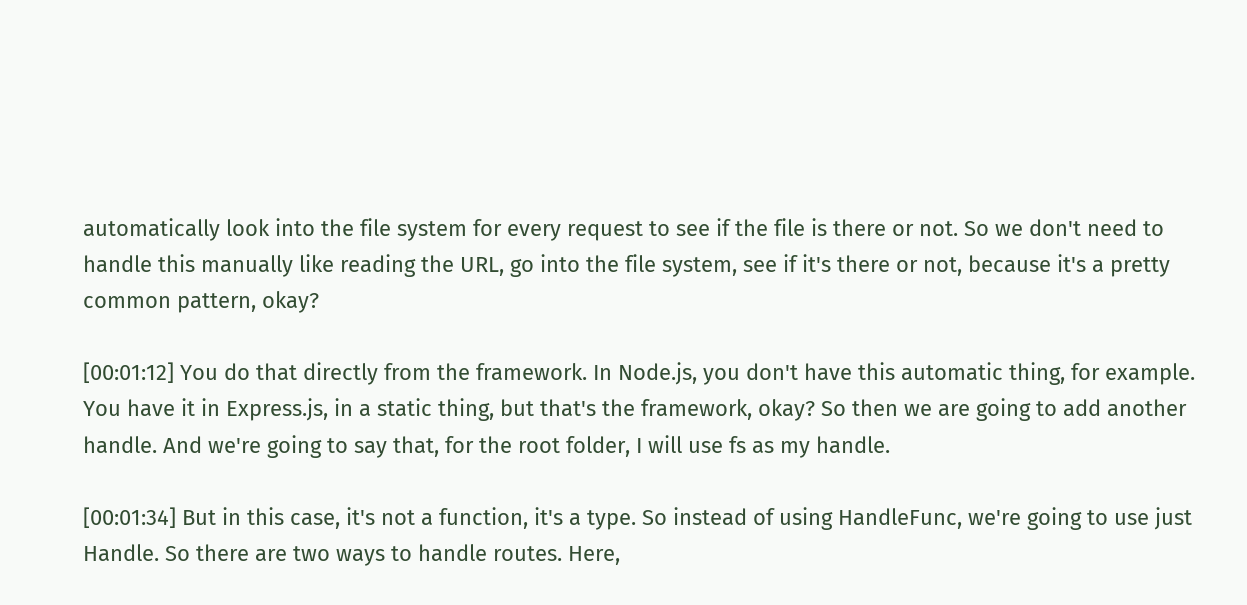automatically look into the file system for every request to see if the file is there or not. So we don't need to handle this manually like reading the URL, go into the file system, see if it's there or not, because it's a pretty common pattern, okay?

[00:01:12] You do that directly from the framework. In Node.js, you don't have this automatic thing, for example. You have it in Express.js, in a static thing, but that's the framework, okay? So then we are going to add another handle. And we're going to say that, for the root folder, I will use fs as my handle.

[00:01:34] But in this case, it's not a function, it's a type. So instead of using HandleFunc, we're going to use just Handle. So there are two ways to handle routes. Here,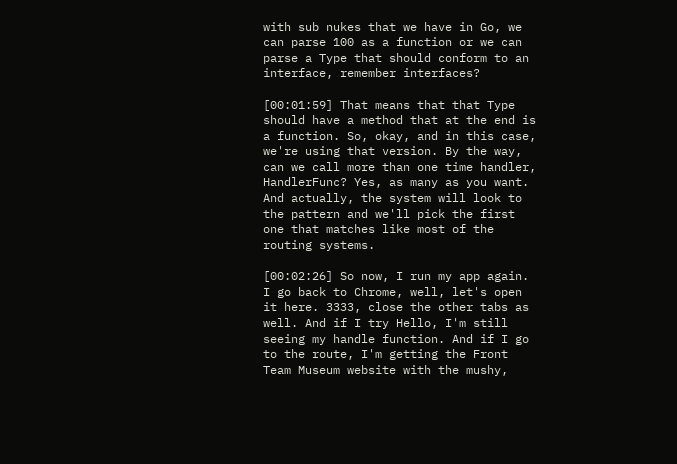with sub nukes that we have in Go, we can parse 100 as a function or we can parse a Type that should conform to an interface, remember interfaces?

[00:01:59] That means that that Type should have a method that at the end is a function. So, okay, and in this case, we're using that version. By the way, can we call more than one time handler, HandlerFunc? Yes, as many as you want. And actually, the system will look to the pattern and we'll pick the first one that matches like most of the routing systems.

[00:02:26] So now, I run my app again. I go back to Chrome, well, let's open it here. 3333, close the other tabs as well. And if I try Hello, I'm still seeing my handle function. And if I go to the route, I'm getting the Front Team Museum website with the mushy,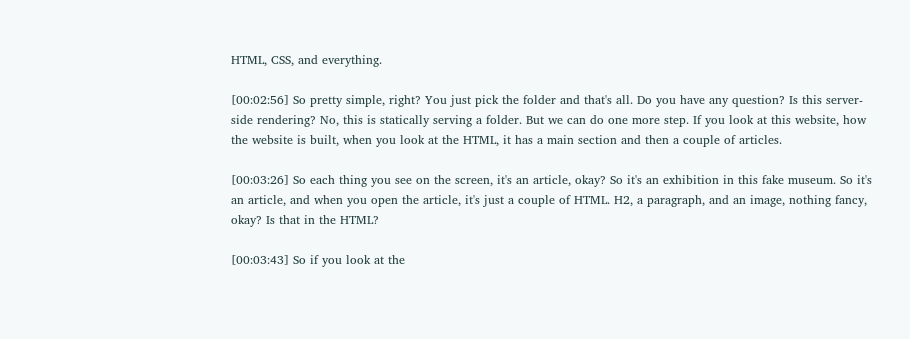HTML, CSS, and everything.

[00:02:56] So pretty simple, right? You just pick the folder and that's all. Do you have any question? Is this server-side rendering? No, this is statically serving a folder. But we can do one more step. If you look at this website, how the website is built, when you look at the HTML, it has a main section and then a couple of articles.

[00:03:26] So each thing you see on the screen, it's an article, okay? So it's an exhibition in this fake museum. So it's an article, and when you open the article, it's just a couple of HTML. H2, a paragraph, and an image, nothing fancy, okay? Is that in the HTML?

[00:03:43] So if you look at the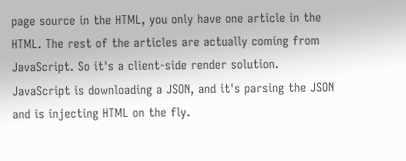page source in the HTML, you only have one article in the HTML. The rest of the articles are actually coming from JavaScript. So it's a client-side render solution. JavaScript is downloading a JSON, and it's parsing the JSON and is injecting HTML on the fly.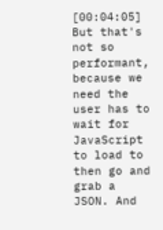[00:04:05] But that's not so performant, because we need the user has to wait for JavaScript to load to then go and grab a JSON. And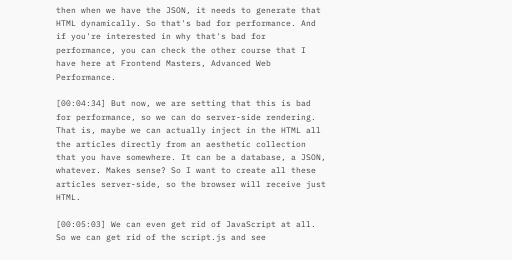then when we have the JSON, it needs to generate that HTML dynamically. So that's bad for performance. And if you're interested in why that's bad for performance, you can check the other course that I have here at Frontend Masters, Advanced Web Performance.

[00:04:34] But now, we are setting that this is bad for performance, so we can do server-side rendering. That is, maybe we can actually inject in the HTML all the articles directly from an aesthetic collection that you have somewhere. It can be a database, a JSON, whatever. Makes sense? So I want to create all these articles server-side, so the browser will receive just HTML.

[00:05:03] We can even get rid of JavaScript at all. So we can get rid of the script.js and see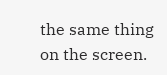the same thing on the screen.